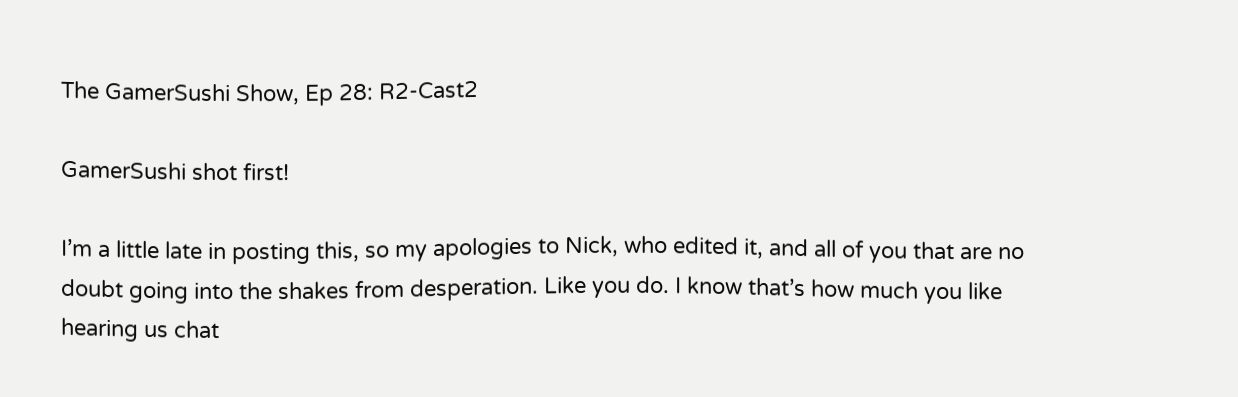The GamerSushi Show, Ep 28: R2-Cast2

GamerSushi shot first!

I’m a little late in posting this, so my apologies to Nick, who edited it, and all of you that are no doubt going into the shakes from desperation. Like you do. I know that’s how much you like hearing us chat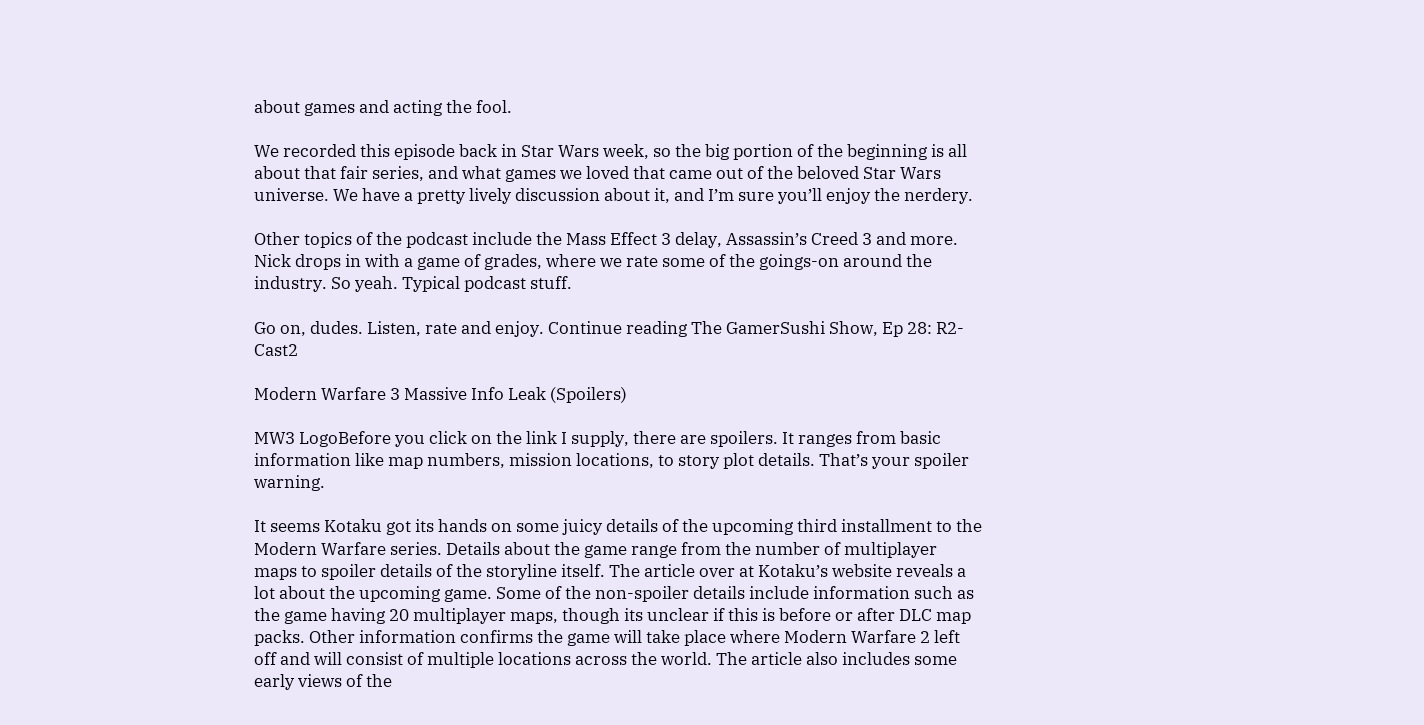about games and acting the fool.

We recorded this episode back in Star Wars week, so the big portion of the beginning is all about that fair series, and what games we loved that came out of the beloved Star Wars universe. We have a pretty lively discussion about it, and I’m sure you’ll enjoy the nerdery.

Other topics of the podcast include the Mass Effect 3 delay, Assassin’s Creed 3 and more. Nick drops in with a game of grades, where we rate some of the goings-on around the industry. So yeah. Typical podcast stuff.

Go on, dudes. Listen, rate and enjoy. Continue reading The GamerSushi Show, Ep 28: R2-Cast2

Modern Warfare 3 Massive Info Leak (Spoilers)

MW3 LogoBefore you click on the link I supply, there are spoilers. It ranges from basic information like map numbers, mission locations, to story plot details. That’s your spoiler warning.

It seems Kotaku got its hands on some juicy details of the upcoming third installment to the Modern Warfare series. Details about the game range from the number of multiplayer maps to spoiler details of the storyline itself. The article over at Kotaku’s website reveals a lot about the upcoming game. Some of the non-spoiler details include information such as the game having 20 multiplayer maps, though its unclear if this is before or after DLC map packs. Other information confirms the game will take place where Modern Warfare 2 left off and will consist of multiple locations across the world. The article also includes some early views of the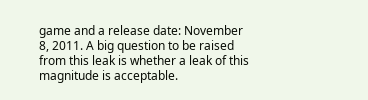game and a release date: November 8, 2011. A big question to be raised from this leak is whether a leak of this magnitude is acceptable.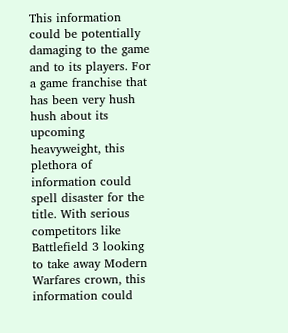This information could be potentially damaging to the game and to its players. For a game franchise that has been very hush hush about its upcoming heavyweight, this plethora of information could spell disaster for the title. With serious competitors like Battlefield 3 looking to take away Modern Warfares crown, this information could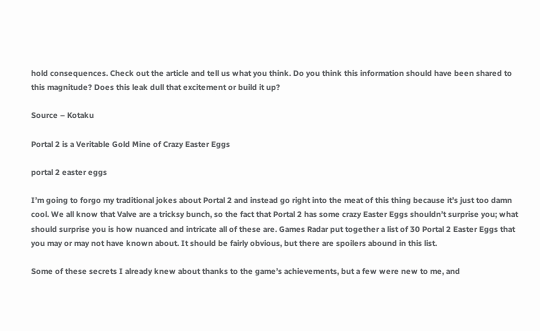hold consequences. Check out the article and tell us what you think. Do you think this information should have been shared to this magnitude? Does this leak dull that excitement or build it up?

Source – Kotaku

Portal 2 is a Veritable Gold Mine of Crazy Easter Eggs

portal 2 easter eggs

I’m going to forgo my traditional jokes about Portal 2 and instead go right into the meat of this thing because it’s just too damn cool. We all know that Valve are a tricksy bunch, so the fact that Portal 2 has some crazy Easter Eggs shouldn’t surprise you; what should surprise you is how nuanced and intricate all of these are. Games Radar put together a list of 30 Portal 2 Easter Eggs that you may or may not have known about. It should be fairly obvious, but there are spoilers abound in this list.

Some of these secrets I already knew about thanks to the game’s achievements, but a few were new to me, and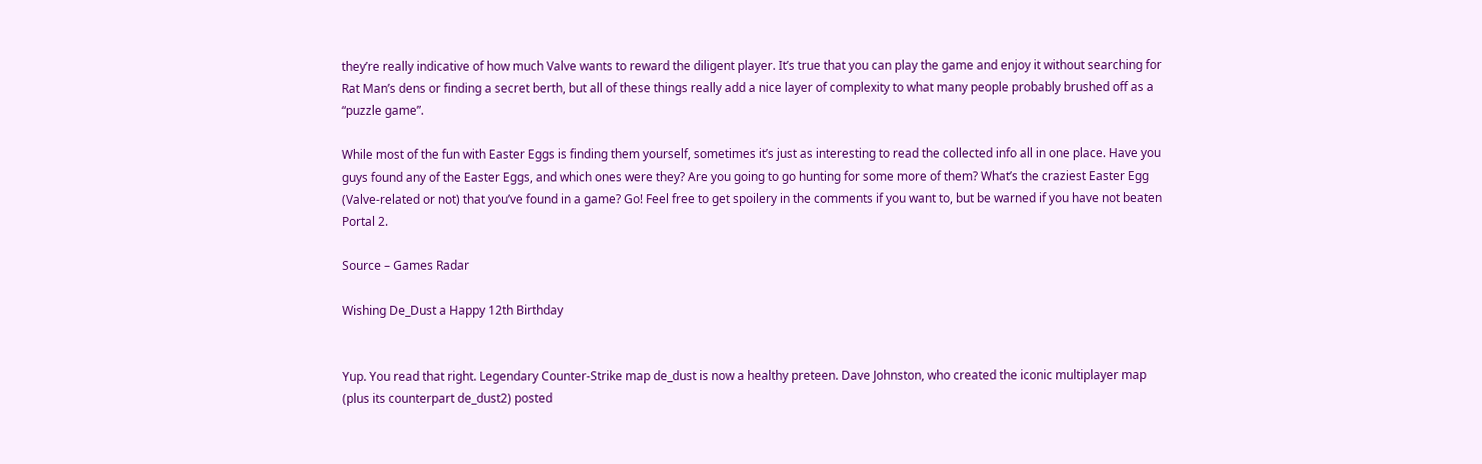they’re really indicative of how much Valve wants to reward the diligent player. It’s true that you can play the game and enjoy it without searching for Rat Man’s dens or finding a secret berth, but all of these things really add a nice layer of complexity to what many people probably brushed off as a “puzzle game”.

While most of the fun with Easter Eggs is finding them yourself, sometimes it’s just as interesting to read the collected info all in one place. Have you guys found any of the Easter Eggs, and which ones were they? Are you going to go hunting for some more of them? What’s the craziest Easter Egg (Valve-related or not) that you’ve found in a game? Go! Feel free to get spoilery in the comments if you want to, but be warned if you have not beaten Portal 2.

Source – Games Radar

Wishing De_Dust a Happy 12th Birthday


Yup. You read that right. Legendary Counter-Strike map de_dust is now a healthy preteen. Dave Johnston, who created the iconic multiplayer map (plus its counterpart de_dust2) posted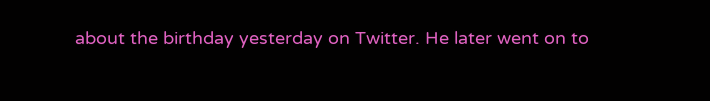about the birthday yesterday on Twitter. He later went on to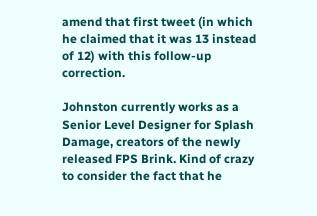amend that first tweet (in which he claimed that it was 13 instead of 12) with this follow-up correction.

Johnston currently works as a Senior Level Designer for Splash Damage, creators of the newly released FPS Brink. Kind of crazy to consider the fact that he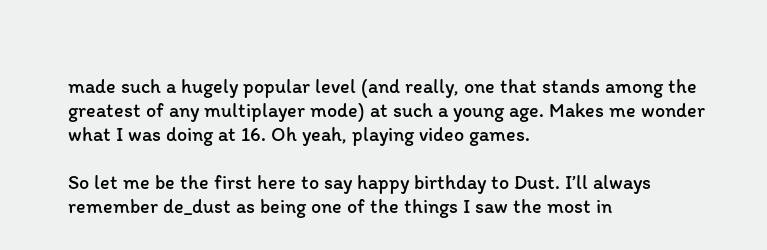made such a hugely popular level (and really, one that stands among the greatest of any multiplayer mode) at such a young age. Makes me wonder what I was doing at 16. Oh yeah, playing video games.

So let me be the first here to say happy birthday to Dust. I’ll always remember de_dust as being one of the things I saw the most in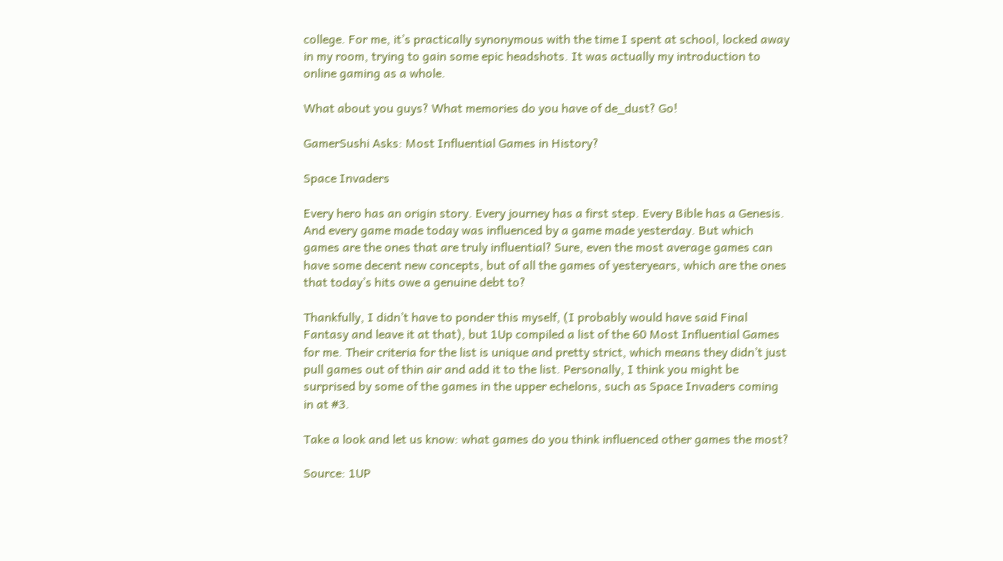college. For me, it’s practically synonymous with the time I spent at school, locked away in my room, trying to gain some epic headshots. It was actually my introduction to online gaming as a whole.

What about you guys? What memories do you have of de_dust? Go!

GamerSushi Asks: Most Influential Games in History?

Space Invaders

Every hero has an origin story. Every journey has a first step. Every Bible has a Genesis. And every game made today was influenced by a game made yesterday. But which games are the ones that are truly influential? Sure, even the most average games can have some decent new concepts, but of all the games of yesteryears, which are the ones that today’s hits owe a genuine debt to?

Thankfully, I didn’t have to ponder this myself, (I probably would have said Final Fantasy and leave it at that), but 1Up compiled a list of the 60 Most Influential Games for me. Their criteria for the list is unique and pretty strict, which means they didn’t just pull games out of thin air and add it to the list. Personally, I think you might be surprised by some of the games in the upper echelons, such as Space Invaders coming in at #3.

Take a look and let us know: what games do you think influenced other games the most?

Source: 1UP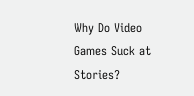Why Do Video Games Suck at Stories?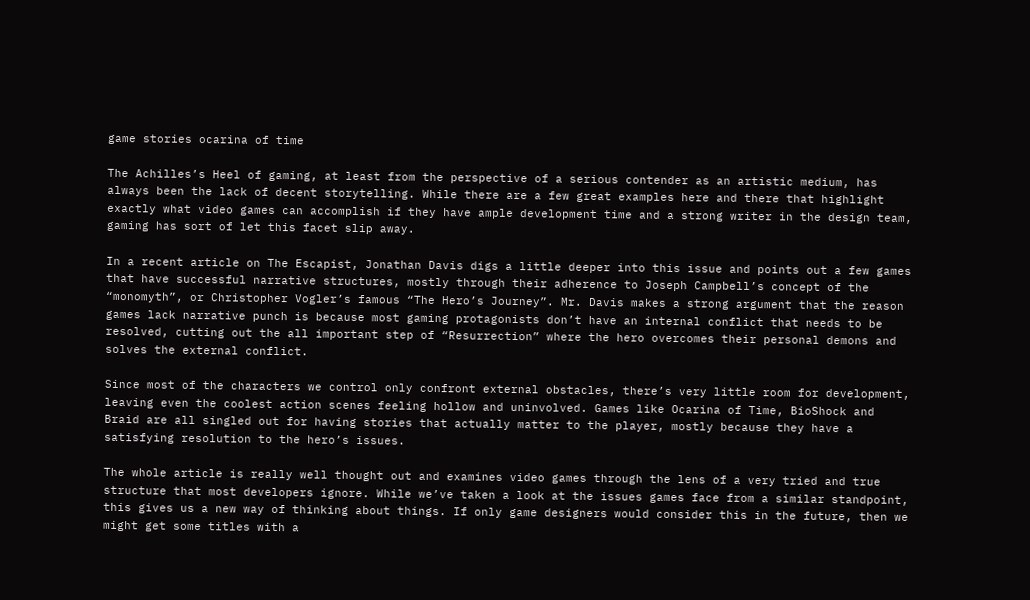game stories ocarina of time

The Achilles’s Heel of gaming, at least from the perspective of a serious contender as an artistic medium, has always been the lack of decent storytelling. While there are a few great examples here and there that highlight exactly what video games can accomplish if they have ample development time and a strong writer in the design team, gaming has sort of let this facet slip away.

In a recent article on The Escapist, Jonathan Davis digs a little deeper into this issue and points out a few games that have successful narrative structures, mostly through their adherence to Joseph Campbell’s concept of the “monomyth”, or Christopher Vogler’s famous “The Hero’s Journey”. Mr. Davis makes a strong argument that the reason games lack narrative punch is because most gaming protagonists don’t have an internal conflict that needs to be resolved, cutting out the all important step of “Resurrection” where the hero overcomes their personal demons and solves the external conflict.

Since most of the characters we control only confront external obstacles, there’s very little room for development, leaving even the coolest action scenes feeling hollow and uninvolved. Games like Ocarina of Time, BioShock and Braid are all singled out for having stories that actually matter to the player, mostly because they have a satisfying resolution to the hero’s issues.

The whole article is really well thought out and examines video games through the lens of a very tried and true structure that most developers ignore. While we’ve taken a look at the issues games face from a similar standpoint, this gives us a new way of thinking about things. If only game designers would consider this in the future, then we might get some titles with a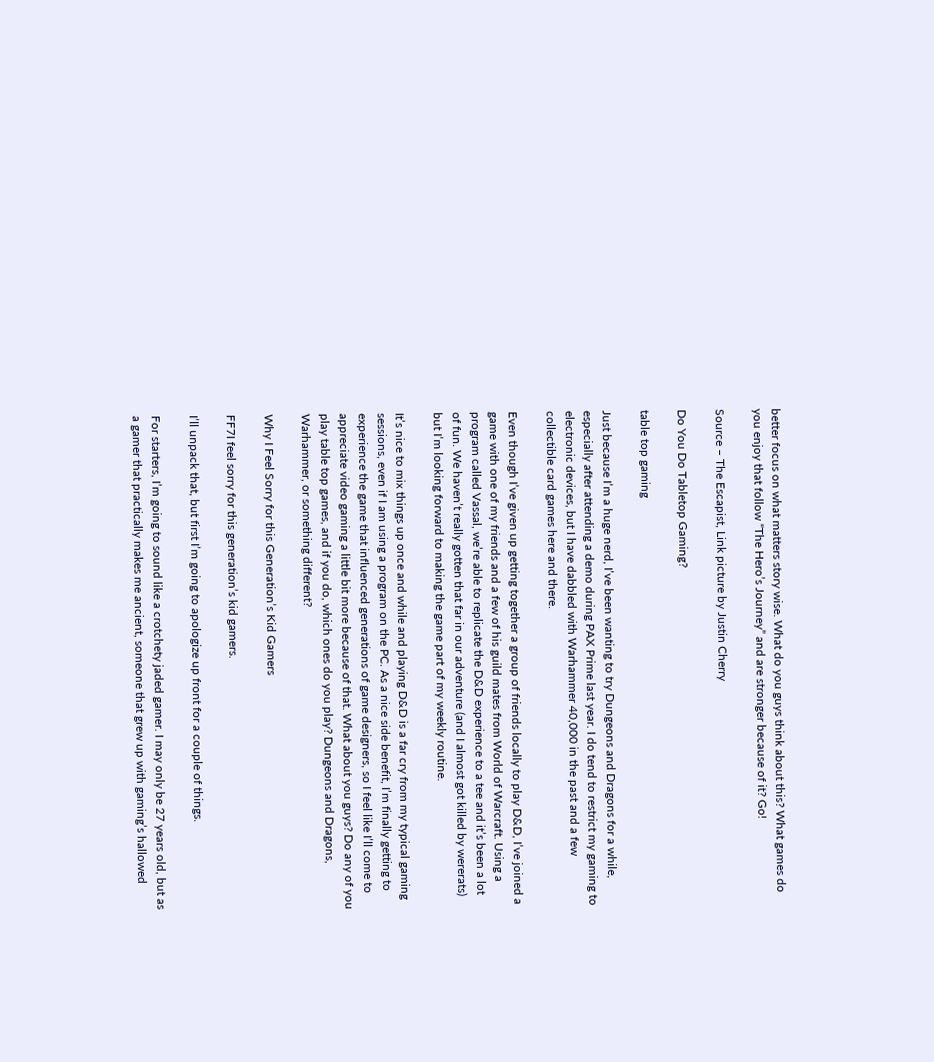better focus on what matters story wise. What do you guys think about this? What games do you enjoy that follow “The Hero’s Journey” and are stronger because of it? Go!

Source – The Escapist, Link picture by Justin Cherry

Do You Do Tabletop Gaming?

table top gaming

Just because I’m a huge nerd, I’ve been wanting to try Dungeons and Dragons for a while, especially after attending a demo during PAX Prime last year. I do tend to restrict my gaming to electronic devices, but I have dabbled with Warhammer 40,000 in the past and a few collectible card games here and there.

Even though I’ve given up getting together a group of friends locally to play D&D, I’ve joined a game with one of my friends and a few of his guild mates from World of Warcraft. Using a program called Vassal, we’re able to replicate the D&D experience to a tee and it’s been a lot of fun. We haven’t really gotten that far in our adventure (and I almost got killed by wererats) but I’m looking forward to making the game part of my weekly routine.

It’s nice to mix things up once and while and playing D&D is a far cry from my typical gaming sessions, even if I am using a program on the PC. As a nice side benefit, I’m finally getting to experience the game that influenced generations of game designers, so I feel like I’ll come to appreciate video gaming a little bit more because of that. What about you guys? Do any of you play table top games, and if you do, which ones do you play? Dungeons and Dragons, Warhammer, or something different?

Why I Feel Sorry for this Generation’s Kid Gamers

FF7I feel sorry for this generation’s kid gamers.

I’ll unpack that, but first I’m going to apologize up front for a couple of things.

For starters, I’m going to sound like a crotchety jaded gamer. I may only be 27 years old, but as a gamer that practically makes me ancient, someone that grew up with gaming’s hallowed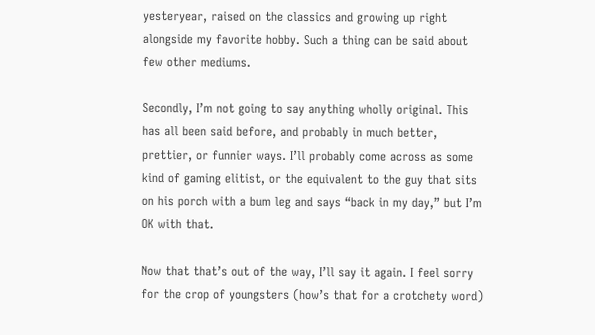yesteryear, raised on the classics and growing up right alongside my favorite hobby. Such a thing can be said about few other mediums.

Secondly, I’m not going to say anything wholly original. This has all been said before, and probably in much better, prettier, or funnier ways. I’ll probably come across as some kind of gaming elitist, or the equivalent to the guy that sits on his porch with a bum leg and says “back in my day,” but I’m OK with that.

Now that that’s out of the way, I’ll say it again. I feel sorry for the crop of youngsters (how’s that for a crotchety word)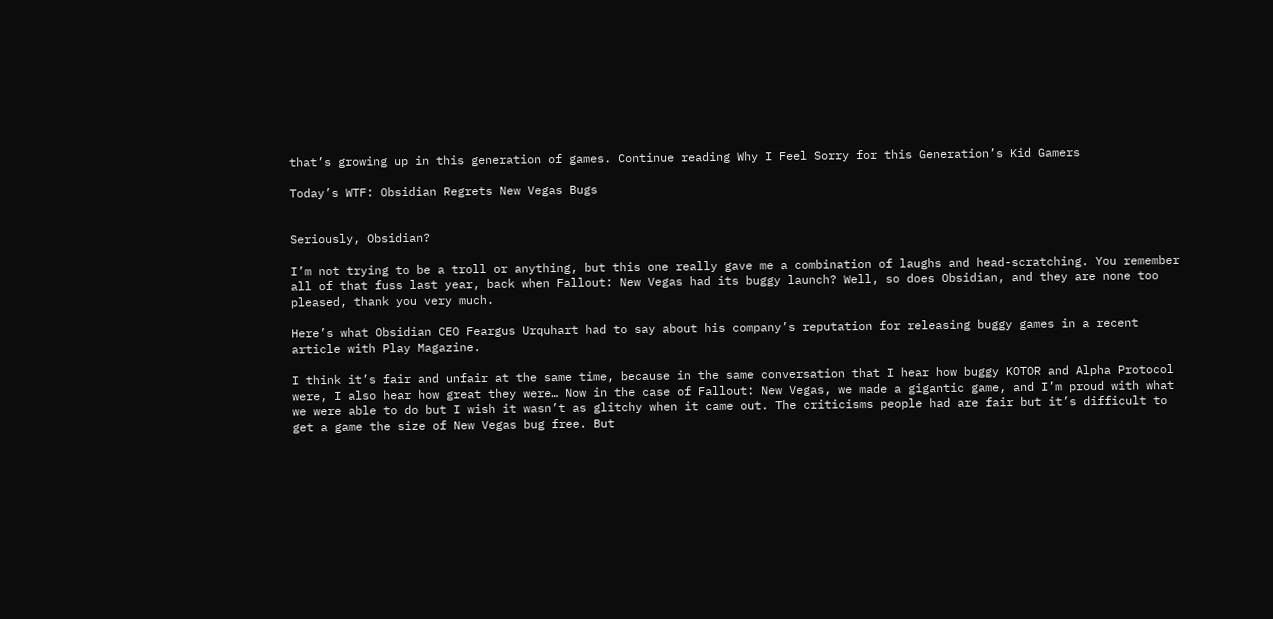that’s growing up in this generation of games. Continue reading Why I Feel Sorry for this Generation’s Kid Gamers

Today’s WTF: Obsidian Regrets New Vegas Bugs


Seriously, Obsidian?

I’m not trying to be a troll or anything, but this one really gave me a combination of laughs and head-scratching. You remember all of that fuss last year, back when Fallout: New Vegas had its buggy launch? Well, so does Obsidian, and they are none too pleased, thank you very much.

Here’s what Obsidian CEO Feargus Urquhart had to say about his company’s reputation for releasing buggy games in a recent article with Play Magazine.

I think it’s fair and unfair at the same time, because in the same conversation that I hear how buggy KOTOR and Alpha Protocol were, I also hear how great they were… Now in the case of Fallout: New Vegas, we made a gigantic game, and I’m proud with what we were able to do but I wish it wasn’t as glitchy when it came out. The criticisms people had are fair but it’s difficult to get a game the size of New Vegas bug free. But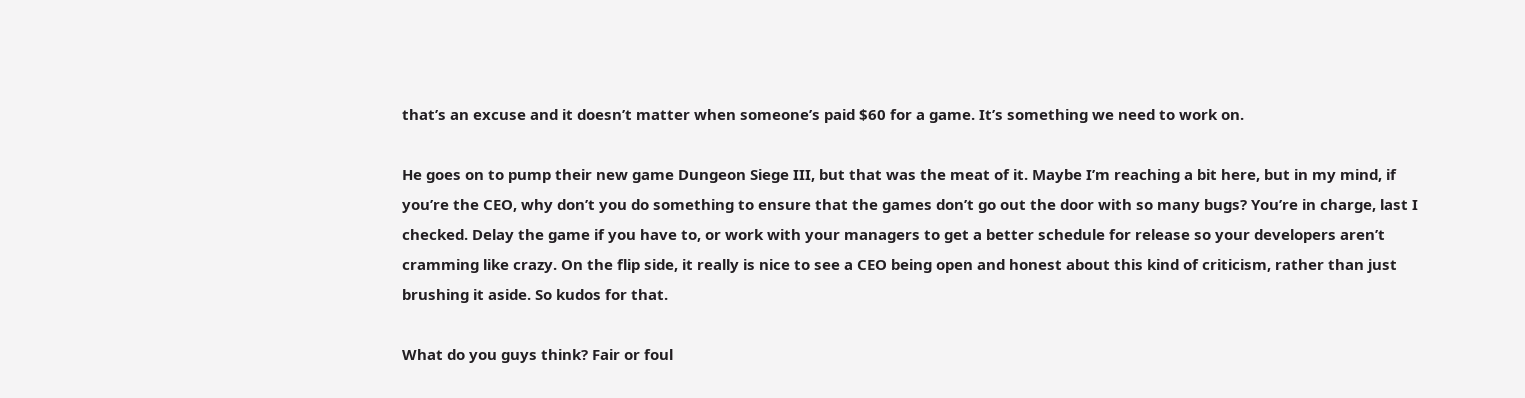that’s an excuse and it doesn’t matter when someone’s paid $60 for a game. It’s something we need to work on.

He goes on to pump their new game Dungeon Siege III, but that was the meat of it. Maybe I’m reaching a bit here, but in my mind, if you’re the CEO, why don’t you do something to ensure that the games don’t go out the door with so many bugs? You’re in charge, last I checked. Delay the game if you have to, or work with your managers to get a better schedule for release so your developers aren’t cramming like crazy. On the flip side, it really is nice to see a CEO being open and honest about this kind of criticism, rather than just brushing it aside. So kudos for that.

What do you guys think? Fair or foul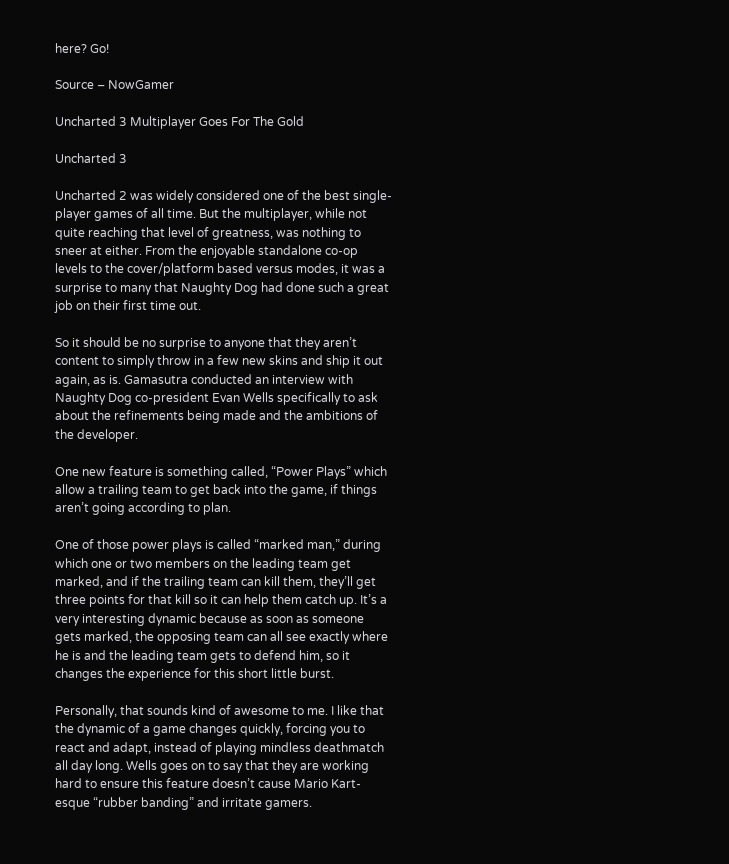here? Go!

Source – NowGamer

Uncharted 3 Multiplayer Goes For The Gold

Uncharted 3

Uncharted 2 was widely considered one of the best single-player games of all time. But the multiplayer, while not quite reaching that level of greatness, was nothing to sneer at either. From the enjoyable standalone co-op levels to the cover/platform based versus modes, it was a surprise to many that Naughty Dog had done such a great job on their first time out.

So it should be no surprise to anyone that they aren’t content to simply throw in a few new skins and ship it out again, as is. Gamasutra conducted an interview with Naughty Dog co-president Evan Wells specifically to ask about the refinements being made and the ambitions of the developer.

One new feature is something called, “Power Plays” which allow a trailing team to get back into the game, if things aren’t going according to plan.

One of those power plays is called “marked man,” during which one or two members on the leading team get marked, and if the trailing team can kill them, they’ll get three points for that kill so it can help them catch up. It’s a very interesting dynamic because as soon as someone gets marked, the opposing team can all see exactly where he is and the leading team gets to defend him, so it changes the experience for this short little burst.

Personally, that sounds kind of awesome to me. I like that the dynamic of a game changes quickly, forcing you to react and adapt, instead of playing mindless deathmatch all day long. Wells goes on to say that they are working hard to ensure this feature doesn’t cause Mario Kart-esque “rubber banding” and irritate gamers.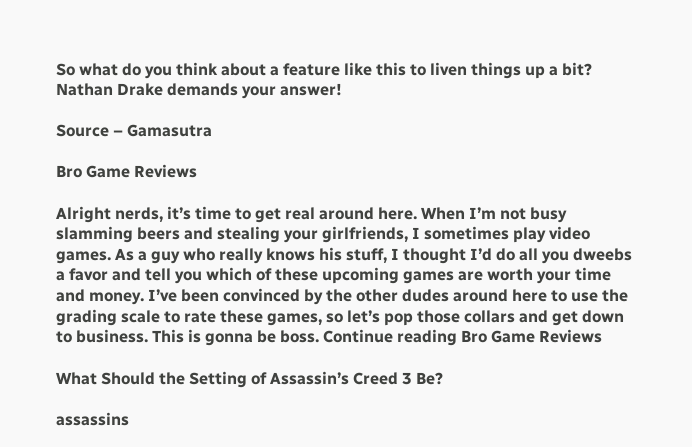So what do you think about a feature like this to liven things up a bit? Nathan Drake demands your answer!

Source – Gamasutra

Bro Game Reviews

Alright nerds, it’s time to get real around here. When I’m not busy slamming beers and stealing your girlfriends, I sometimes play video games. As a guy who really knows his stuff, I thought I’d do all you dweebs a favor and tell you which of these upcoming games are worth your time and money. I’ve been convinced by the other dudes around here to use the grading scale to rate these games, so let’s pop those collars and get down to business. This is gonna be boss. Continue reading Bro Game Reviews

What Should the Setting of Assassin’s Creed 3 Be?

assassins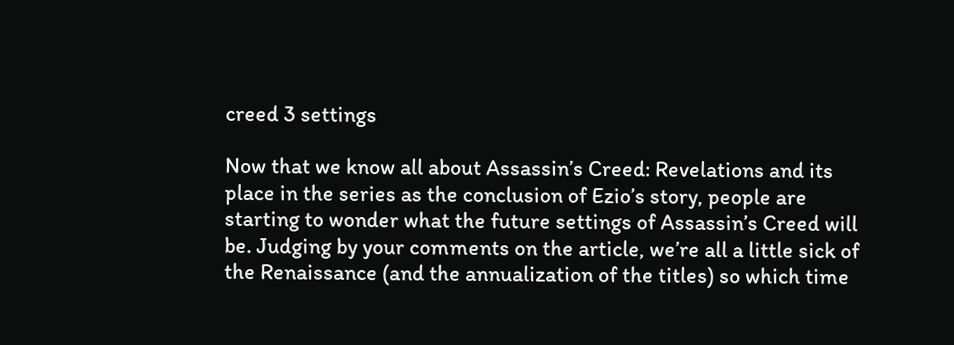creed 3 settings

Now that we know all about Assassin’s Creed: Revelations and its place in the series as the conclusion of Ezio’s story, people are starting to wonder what the future settings of Assassin’s Creed will be. Judging by your comments on the article, we’re all a little sick of the Renaissance (and the annualization of the titles) so which time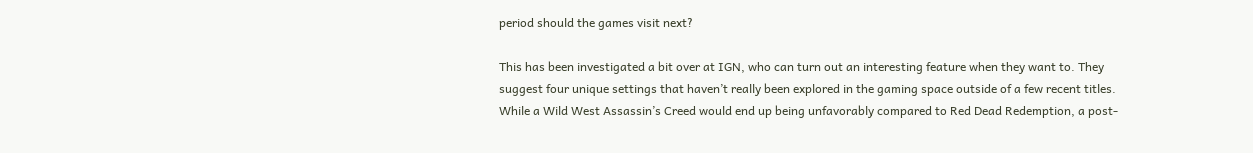period should the games visit next?

This has been investigated a bit over at IGN, who can turn out an interesting feature when they want to. They suggest four unique settings that haven’t really been explored in the gaming space outside of a few recent titles. While a Wild West Assassin’s Creed would end up being unfavorably compared to Red Dead Redemption, a post-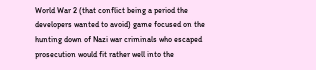World War 2 (that conflict being a period the developers wanted to avoid) game focused on the hunting down of Nazi war criminals who escaped prosecution would fit rather well into the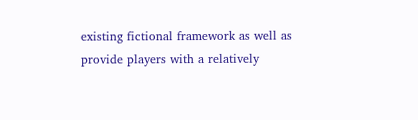existing fictional framework as well as provide players with a relatively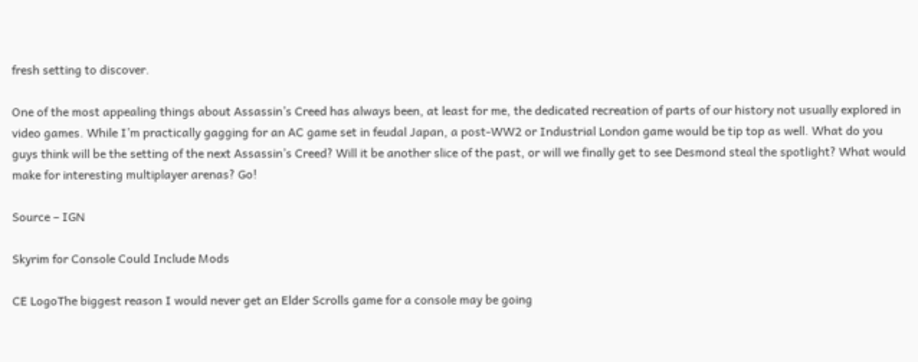fresh setting to discover.

One of the most appealing things about Assassin’s Creed has always been, at least for me, the dedicated recreation of parts of our history not usually explored in video games. While I’m practically gagging for an AC game set in feudal Japan, a post-WW2 or Industrial London game would be tip top as well. What do you guys think will be the setting of the next Assassin’s Creed? Will it be another slice of the past, or will we finally get to see Desmond steal the spotlight? What would make for interesting multiplayer arenas? Go!

Source – IGN

Skyrim for Console Could Include Mods

CE LogoThe biggest reason I would never get an Elder Scrolls game for a console may be going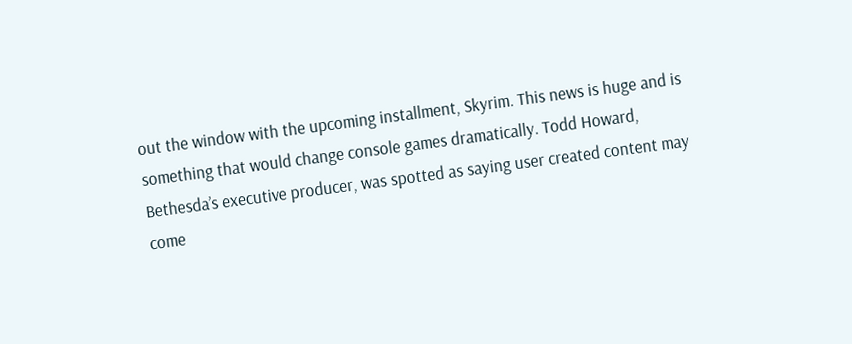out the window with the upcoming installment, Skyrim. This news is huge and is something that would change console games dramatically. Todd Howard, Bethesda’s executive producer, was spotted as saying user created content may come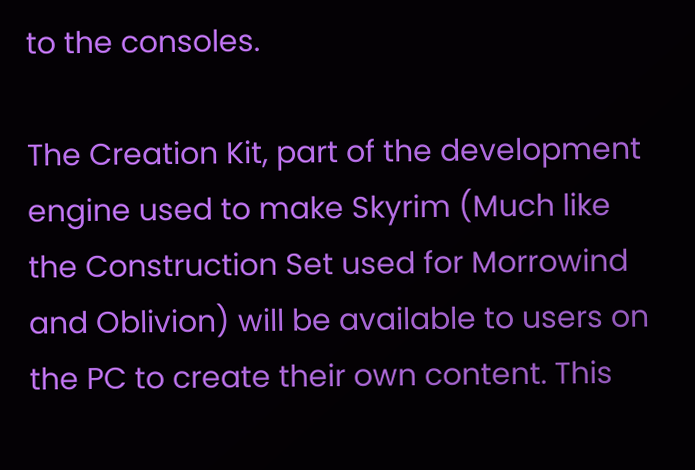to the consoles.

The Creation Kit, part of the development engine used to make Skyrim (Much like the Construction Set used for Morrowind and Oblivion) will be available to users on the PC to create their own content. This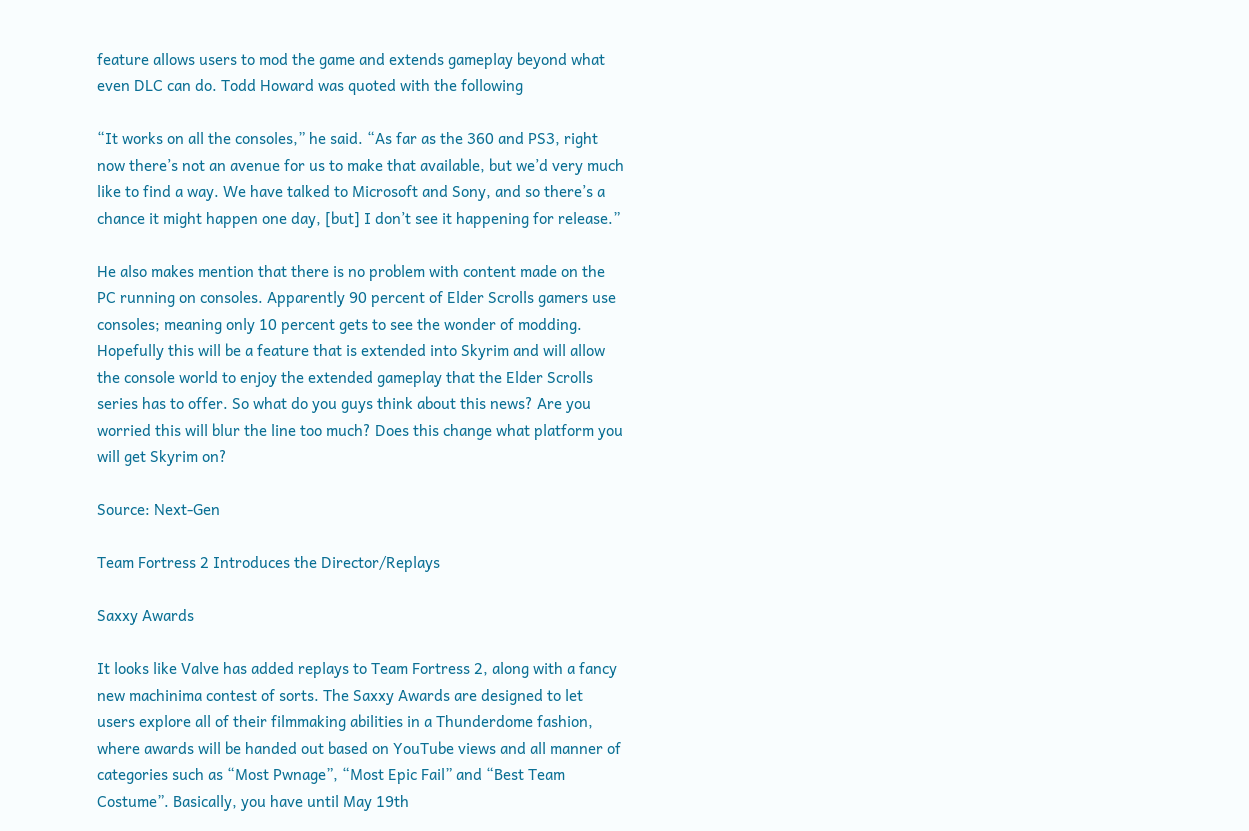feature allows users to mod the game and extends gameplay beyond what even DLC can do. Todd Howard was quoted with the following

“It works on all the consoles,” he said. “As far as the 360 and PS3, right now there’s not an avenue for us to make that available, but we’d very much like to find a way. We have talked to Microsoft and Sony, and so there’s a chance it might happen one day, [but] I don’t see it happening for release.”

He also makes mention that there is no problem with content made on the PC running on consoles. Apparently 90 percent of Elder Scrolls gamers use consoles; meaning only 10 percent gets to see the wonder of modding. Hopefully this will be a feature that is extended into Skyrim and will allow the console world to enjoy the extended gameplay that the Elder Scrolls series has to offer. So what do you guys think about this news? Are you worried this will blur the line too much? Does this change what platform you will get Skyrim on?

Source: Next-Gen

Team Fortress 2 Introduces the Director/Replays

Saxxy Awards

It looks like Valve has added replays to Team Fortress 2, along with a fancy new machinima contest of sorts. The Saxxy Awards are designed to let users explore all of their filmmaking abilities in a Thunderdome fashion, where awards will be handed out based on YouTube views and all manner of categories such as “Most Pwnage”, “Most Epic Fail” and “Best Team Costume”. Basically, you have until May 19th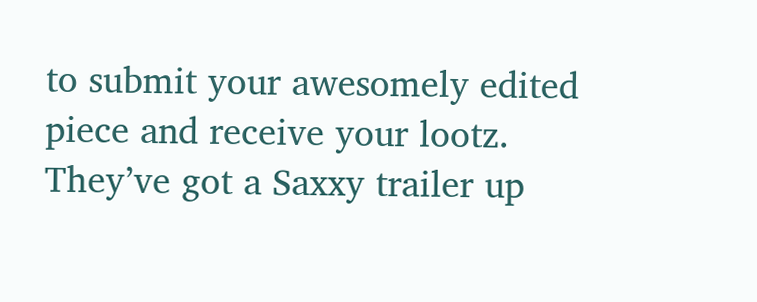to submit your awesomely edited piece and receive your lootz. They’ve got a Saxxy trailer up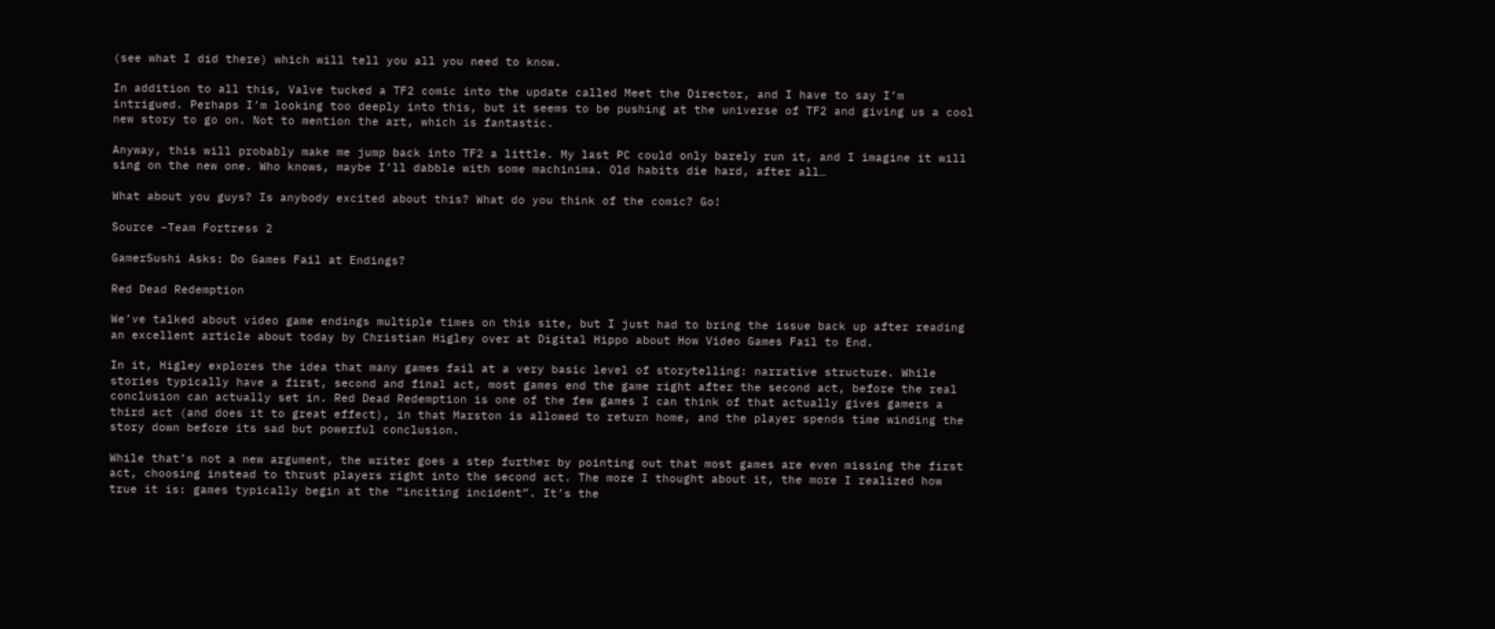(see what I did there) which will tell you all you need to know.

In addition to all this, Valve tucked a TF2 comic into the update called Meet the Director, and I have to say I’m intrigued. Perhaps I’m looking too deeply into this, but it seems to be pushing at the universe of TF2 and giving us a cool new story to go on. Not to mention the art, which is fantastic.

Anyway, this will probably make me jump back into TF2 a little. My last PC could only barely run it, and I imagine it will sing on the new one. Who knows, maybe I’ll dabble with some machinima. Old habits die hard, after all…

What about you guys? Is anybody excited about this? What do you think of the comic? Go!

Source –Team Fortress 2

GamerSushi Asks: Do Games Fail at Endings?

Red Dead Redemption

We’ve talked about video game endings multiple times on this site, but I just had to bring the issue back up after reading an excellent article about today by Christian Higley over at Digital Hippo about How Video Games Fail to End.

In it, Higley explores the idea that many games fail at a very basic level of storytelling: narrative structure. While stories typically have a first, second and final act, most games end the game right after the second act, before the real conclusion can actually set in. Red Dead Redemption is one of the few games I can think of that actually gives gamers a third act (and does it to great effect), in that Marston is allowed to return home, and the player spends time winding the story down before its sad but powerful conclusion.

While that’s not a new argument, the writer goes a step further by pointing out that most games are even missing the first act, choosing instead to thrust players right into the second act. The more I thought about it, the more I realized how true it is: games typically begin at the “inciting incident”. It’s the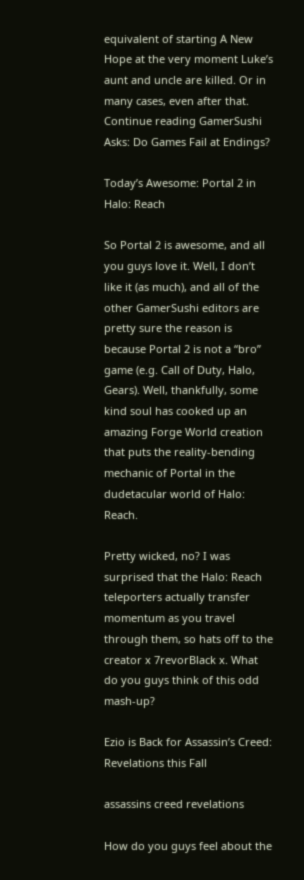equivalent of starting A New Hope at the very moment Luke’s aunt and uncle are killed. Or in many cases, even after that. Continue reading GamerSushi Asks: Do Games Fail at Endings?

Today’s Awesome: Portal 2 in Halo: Reach

So Portal 2 is awesome, and all you guys love it. Well, I don’t like it (as much), and all of the other GamerSushi editors are pretty sure the reason is because Portal 2 is not a “bro” game (e.g. Call of Duty, Halo, Gears). Well, thankfully, some kind soul has cooked up an amazing Forge World creation that puts the reality-bending mechanic of Portal in the dudetacular world of Halo: Reach.

Pretty wicked, no? I was surprised that the Halo: Reach teleporters actually transfer momentum as you travel through them, so hats off to the creator x 7revorBlack x. What do you guys think of this odd mash-up?

Ezio is Back for Assassin’s Creed: Revelations this Fall

assassins creed revelations

How do you guys feel about the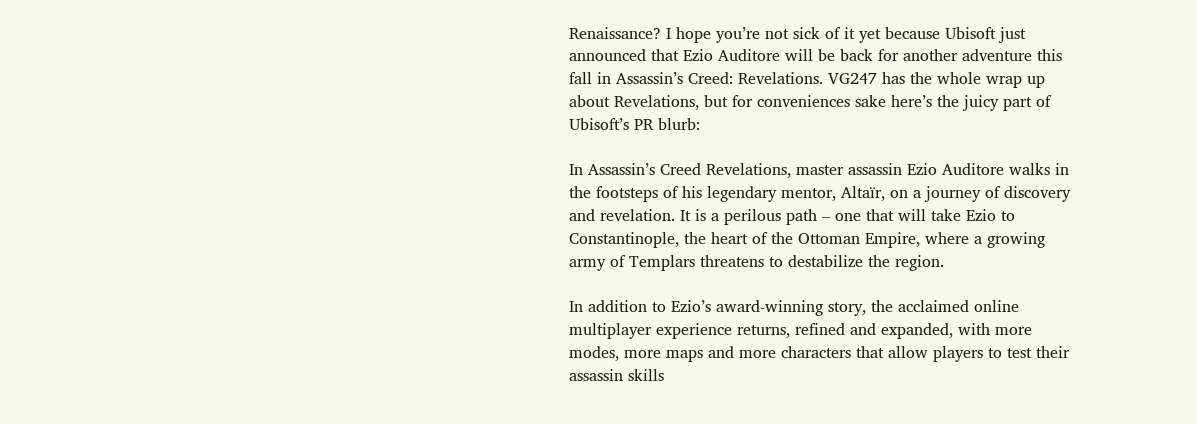Renaissance? I hope you’re not sick of it yet because Ubisoft just announced that Ezio Auditore will be back for another adventure this fall in Assassin’s Creed: Revelations. VG247 has the whole wrap up about Revelations, but for conveniences sake here’s the juicy part of Ubisoft’s PR blurb:

In Assassin’s Creed Revelations, master assassin Ezio Auditore walks in the footsteps of his legendary mentor, Altaïr, on a journey of discovery and revelation. It is a perilous path – one that will take Ezio to Constantinople, the heart of the Ottoman Empire, where a growing army of Templars threatens to destabilize the region.

In addition to Ezio’s award-winning story, the acclaimed online multiplayer experience returns, refined and expanded, with more modes, more maps and more characters that allow players to test their assassin skills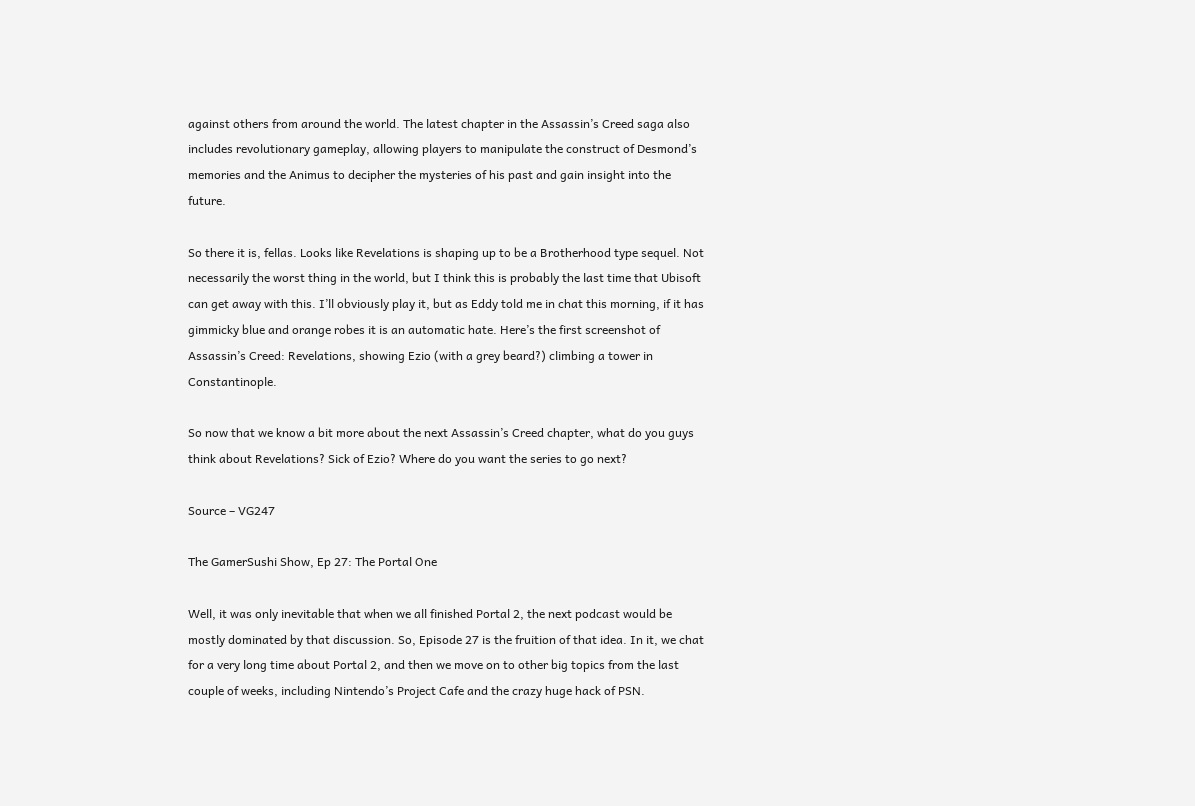against others from around the world. The latest chapter in the Assassin’s Creed saga also includes revolutionary gameplay, allowing players to manipulate the construct of Desmond’s memories and the Animus to decipher the mysteries of his past and gain insight into the future.

So there it is, fellas. Looks like Revelations is shaping up to be a Brotherhood type sequel. Not necessarily the worst thing in the world, but I think this is probably the last time that Ubisoft can get away with this. I’ll obviously play it, but as Eddy told me in chat this morning, if it has gimmicky blue and orange robes it is an automatic hate. Here’s the first screenshot of Assassin’s Creed: Revelations, showing Ezio (with a grey beard?) climbing a tower in Constantinople.

So now that we know a bit more about the next Assassin’s Creed chapter, what do you guys think about Revelations? Sick of Ezio? Where do you want the series to go next?

Source – VG247

The GamerSushi Show, Ep 27: The Portal One

Well, it was only inevitable that when we all finished Portal 2, the next podcast would be mostly dominated by that discussion. So, Episode 27 is the fruition of that idea. In it, we chat for a very long time about Portal 2, and then we move on to other big topics from the last couple of weeks, including Nintendo’s Project Cafe and the crazy huge hack of PSN.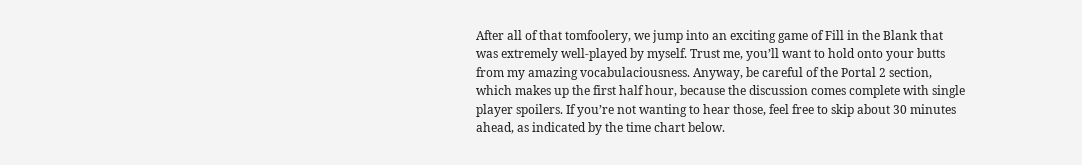After all of that tomfoolery, we jump into an exciting game of Fill in the Blank that was extremely well-played by myself. Trust me, you’ll want to hold onto your butts from my amazing vocabulaciousness. Anyway, be careful of the Portal 2 section, which makes up the first half hour, because the discussion comes complete with single player spoilers. If you’re not wanting to hear those, feel free to skip about 30 minutes ahead, as indicated by the time chart below.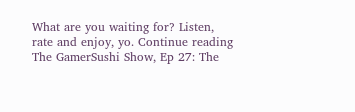What are you waiting for? Listen, rate and enjoy, yo. Continue reading The GamerSushi Show, Ep 27: The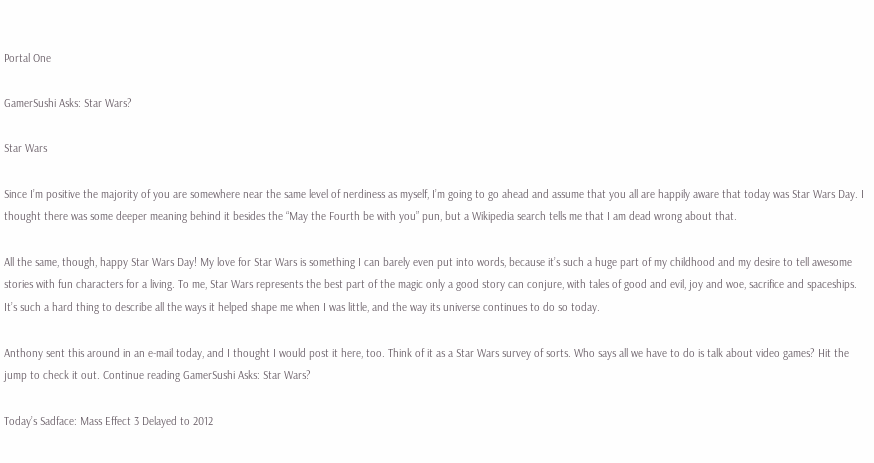Portal One

GamerSushi Asks: Star Wars?

Star Wars

Since I’m positive the majority of you are somewhere near the same level of nerdiness as myself, I’m going to go ahead and assume that you all are happily aware that today was Star Wars Day. I thought there was some deeper meaning behind it besides the “May the Fourth be with you” pun, but a Wikipedia search tells me that I am dead wrong about that.

All the same, though, happy Star Wars Day! My love for Star Wars is something I can barely even put into words, because it’s such a huge part of my childhood and my desire to tell awesome stories with fun characters for a living. To me, Star Wars represents the best part of the magic only a good story can conjure, with tales of good and evil, joy and woe, sacrifice and spaceships. It’s such a hard thing to describe all the ways it helped shape me when I was little, and the way its universe continues to do so today.

Anthony sent this around in an e-mail today, and I thought I would post it here, too. Think of it as a Star Wars survey of sorts. Who says all we have to do is talk about video games? Hit the jump to check it out. Continue reading GamerSushi Asks: Star Wars?

Today’s Sadface: Mass Effect 3 Delayed to 2012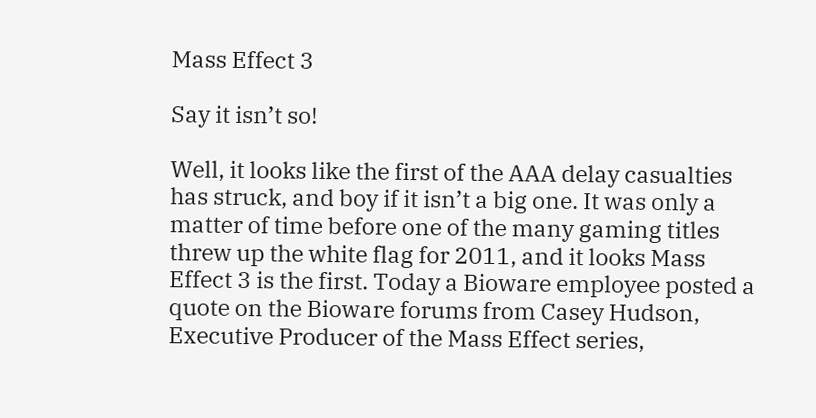Mass Effect 3

Say it isn’t so!

Well, it looks like the first of the AAA delay casualties has struck, and boy if it isn’t a big one. It was only a matter of time before one of the many gaming titles threw up the white flag for 2011, and it looks Mass Effect 3 is the first. Today a Bioware employee posted a quote on the Bioware forums from Casey Hudson, Executive Producer of the Mass Effect series,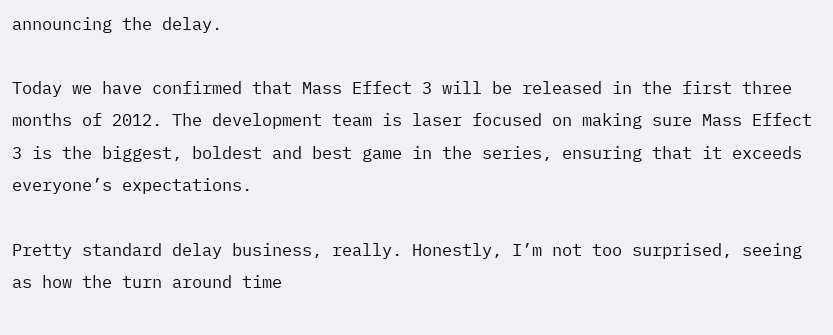announcing the delay.

Today we have confirmed that Mass Effect 3 will be released in the first three months of 2012. The development team is laser focused on making sure Mass Effect 3 is the biggest, boldest and best game in the series, ensuring that it exceeds everyone’s expectations.

Pretty standard delay business, really. Honestly, I’m not too surprised, seeing as how the turn around time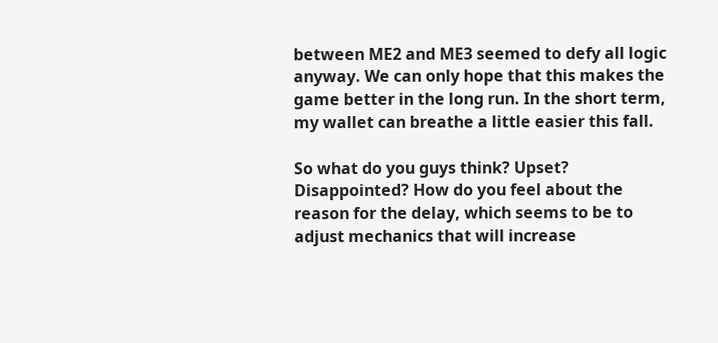between ME2 and ME3 seemed to defy all logic anyway. We can only hope that this makes the game better in the long run. In the short term, my wallet can breathe a little easier this fall.

So what do you guys think? Upset? Disappointed? How do you feel about the reason for the delay, which seems to be to adjust mechanics that will increase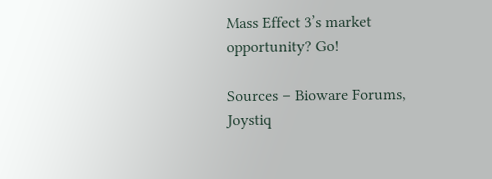Mass Effect 3’s market opportunity? Go!

Sources – Bioware Forums, Joystiq